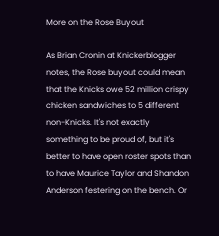More on the Rose Buyout

As Brian Cronin at Knickerblogger notes, the Rose buyout could mean that the Knicks owe 52 million crispy chicken sandwiches to 5 different non-Knicks. It's not exactly something to be proud of, but it's better to have open roster spots than to have Maurice Taylor and Shandon Anderson festering on the bench. Or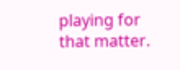playing for that matter.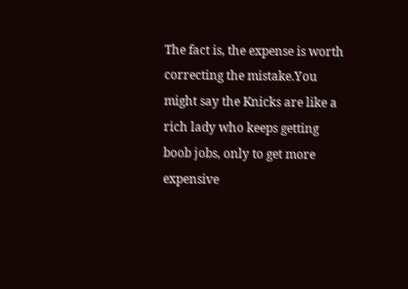The fact is, the expense is worth correcting the mistake.You might say the Knicks are like a rich lady who keeps getting boob jobs, only to get more expensive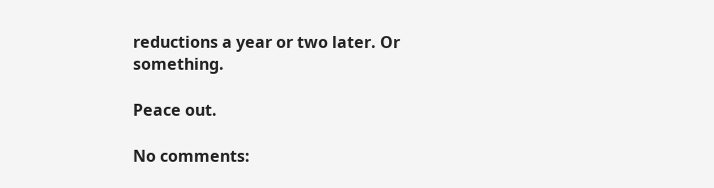reductions a year or two later. Or something.

Peace out.

No comments: